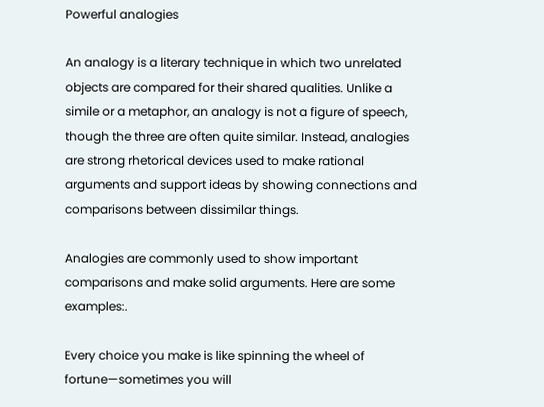Powerful analogies

An analogy is a literary technique in which two unrelated objects are compared for their shared qualities. Unlike a simile or a metaphor, an analogy is not a figure of speech, though the three are often quite similar. Instead, analogies are strong rhetorical devices used to make rational arguments and support ideas by showing connections and comparisons between dissimilar things.

Analogies are commonly used to show important comparisons and make solid arguments. Here are some examples:.

Every choice you make is like spinning the wheel of fortune—sometimes you will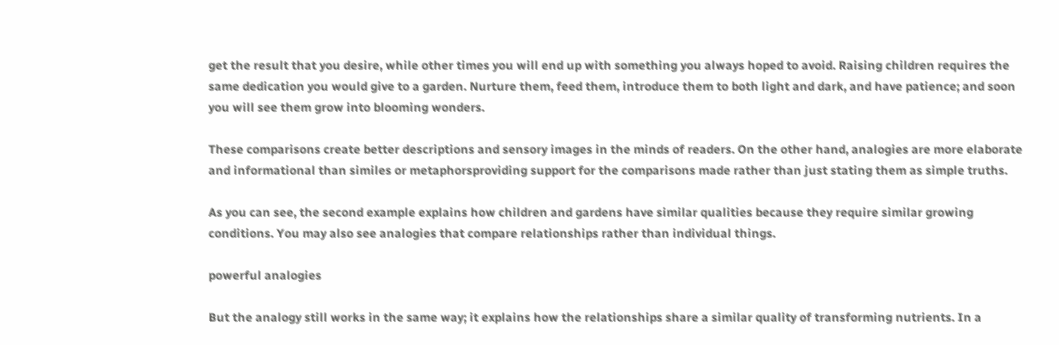get the result that you desire, while other times you will end up with something you always hoped to avoid. Raising children requires the same dedication you would give to a garden. Nurture them, feed them, introduce them to both light and dark, and have patience; and soon you will see them grow into blooming wonders.

These comparisons create better descriptions and sensory images in the minds of readers. On the other hand, analogies are more elaborate and informational than similes or metaphorsproviding support for the comparisons made rather than just stating them as simple truths.

As you can see, the second example explains how children and gardens have similar qualities because they require similar growing conditions. You may also see analogies that compare relationships rather than individual things.

powerful analogies

But the analogy still works in the same way; it explains how the relationships share a similar quality of transforming nutrients. In a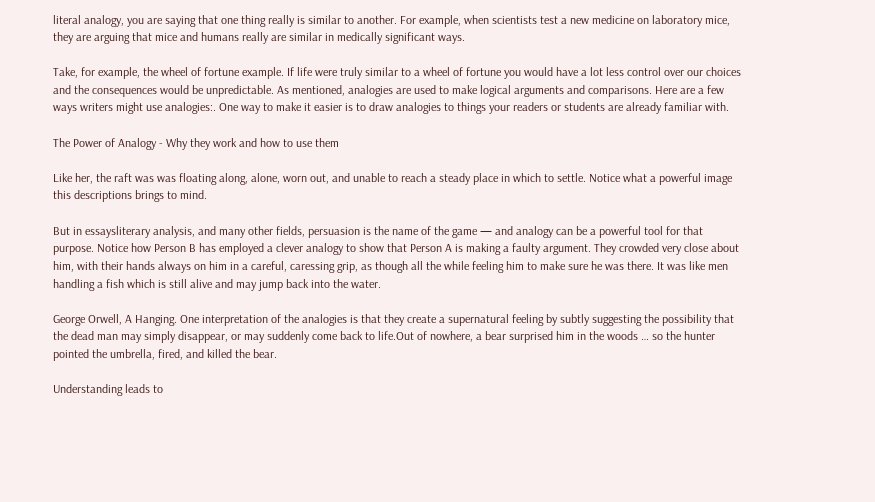literal analogy, you are saying that one thing really is similar to another. For example, when scientists test a new medicine on laboratory mice, they are arguing that mice and humans really are similar in medically significant ways.

Take, for example, the wheel of fortune example. If life were truly similar to a wheel of fortune you would have a lot less control over our choices and the consequences would be unpredictable. As mentioned, analogies are used to make logical arguments and comparisons. Here are a few ways writers might use analogies:. One way to make it easier is to draw analogies to things your readers or students are already familiar with.

The Power of Analogy - Why they work and how to use them

Like her, the raft was was floating along, alone, worn out, and unable to reach a steady place in which to settle. Notice what a powerful image this descriptions brings to mind.

But in essaysliterary analysis, and many other fields, persuasion is the name of the game — and analogy can be a powerful tool for that purpose. Notice how Person B has employed a clever analogy to show that Person A is making a faulty argument. They crowded very close about him, with their hands always on him in a careful, caressing grip, as though all the while feeling him to make sure he was there. It was like men handling a fish which is still alive and may jump back into the water.

George Orwell, A Hanging. One interpretation of the analogies is that they create a supernatural feeling by subtly suggesting the possibility that the dead man may simply disappear, or may suddenly come back to life.Out of nowhere, a bear surprised him in the woods … so the hunter pointed the umbrella, fired, and killed the bear.

Understanding leads to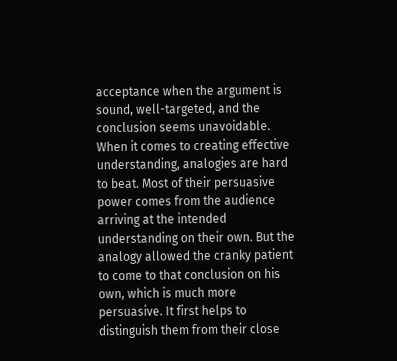acceptance when the argument is sound, well-targeted, and the conclusion seems unavoidable. When it comes to creating effective understanding, analogies are hard to beat. Most of their persuasive power comes from the audience arriving at the intended understanding on their own. But the analogy allowed the cranky patient to come to that conclusion on his own, which is much more persuasive. It first helps to distinguish them from their close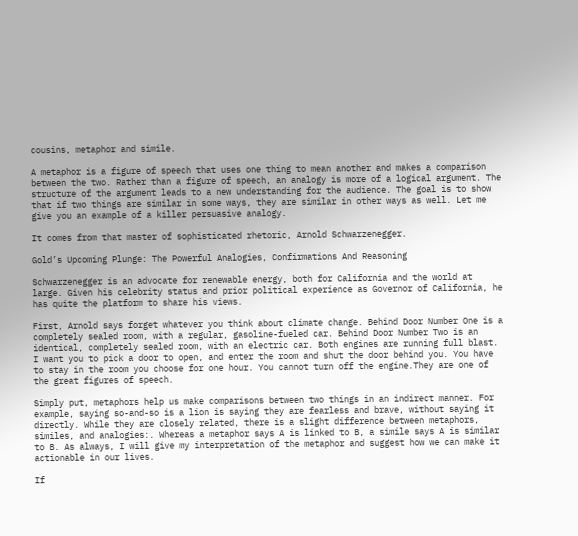cousins, metaphor and simile.

A metaphor is a figure of speech that uses one thing to mean another and makes a comparison between the two. Rather than a figure of speech, an analogy is more of a logical argument. The structure of the argument leads to a new understanding for the audience. The goal is to show that if two things are similar in some ways, they are similar in other ways as well. Let me give you an example of a killer persuasive analogy.

It comes from that master of sophisticated rhetoric, Arnold Schwarzenegger.

Gold’s Upcoming Plunge: The Powerful Analogies, Confirmations And Reasoning

Schwarzenegger is an advocate for renewable energy, both for California and the world at large. Given his celebrity status and prior political experience as Governor of California, he has quite the platform to share his views.

First, Arnold says forget whatever you think about climate change. Behind Door Number One is a completely sealed room, with a regular, gasoline-fueled car. Behind Door Number Two is an identical, completely sealed room, with an electric car. Both engines are running full blast. I want you to pick a door to open, and enter the room and shut the door behind you. You have to stay in the room you choose for one hour. You cannot turn off the engine.They are one of the great figures of speech.

Simply put, metaphors help us make comparisons between two things in an indirect manner. For example, saying so-and-so is a lion is saying they are fearless and brave, without saying it directly. While they are closely related, there is a slight difference between metaphors, similes, and analogies:. Whereas a metaphor says A is linked to B, a simile says A is similar to B. As always, I will give my interpretation of the metaphor and suggest how we can make it actionable in our lives.

If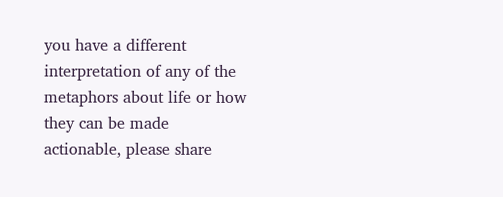you have a different interpretation of any of the metaphors about life or how they can be made actionable, please share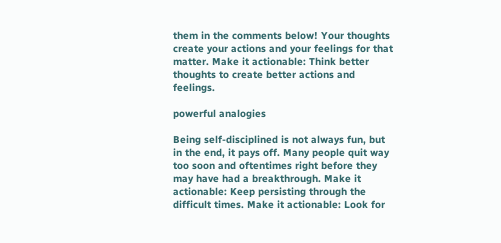them in the comments below! Your thoughts create your actions and your feelings for that matter. Make it actionable: Think better thoughts to create better actions and feelings.

powerful analogies

Being self-disciplined is not always fun, but in the end, it pays off. Many people quit way too soon and oftentimes right before they may have had a breakthrough. Make it actionable: Keep persisting through the difficult times. Make it actionable: Look for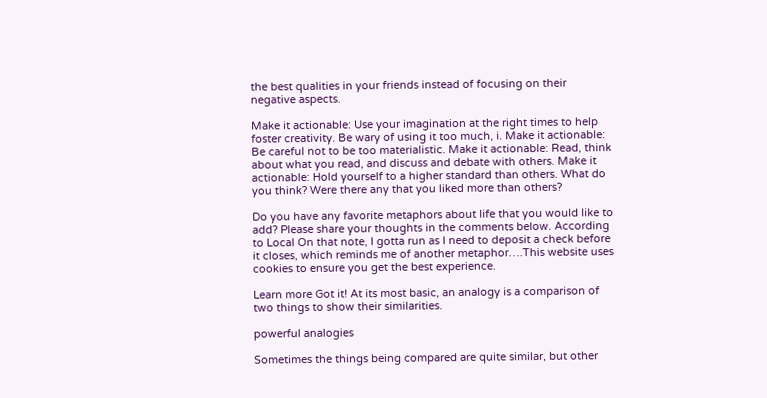the best qualities in your friends instead of focusing on their negative aspects.

Make it actionable: Use your imagination at the right times to help foster creativity. Be wary of using it too much, i. Make it actionable: Be careful not to be too materialistic. Make it actionable: Read, think about what you read, and discuss and debate with others. Make it actionable: Hold yourself to a higher standard than others. What do you think? Were there any that you liked more than others?

Do you have any favorite metaphors about life that you would like to add? Please share your thoughts in the comments below. According to Local On that note, I gotta run as I need to deposit a check before it closes, which reminds me of another metaphor….This website uses cookies to ensure you get the best experience.

Learn more Got it! At its most basic, an analogy is a comparison of two things to show their similarities.

powerful analogies

Sometimes the things being compared are quite similar, but other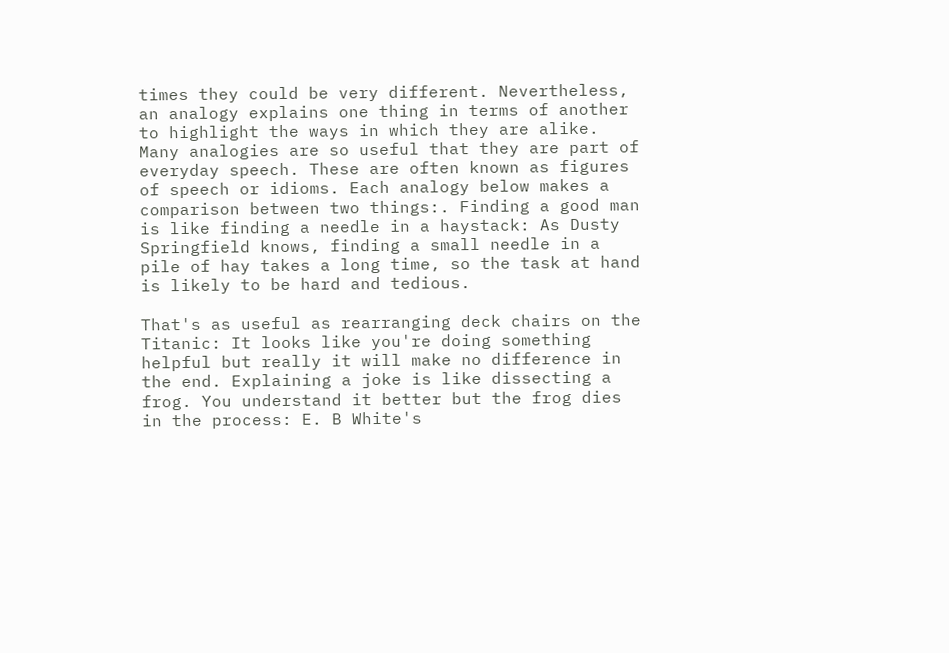times they could be very different. Nevertheless, an analogy explains one thing in terms of another to highlight the ways in which they are alike. Many analogies are so useful that they are part of everyday speech. These are often known as figures of speech or idioms. Each analogy below makes a comparison between two things:. Finding a good man is like finding a needle in a haystack: As Dusty Springfield knows, finding a small needle in a pile of hay takes a long time, so the task at hand is likely to be hard and tedious.

That's as useful as rearranging deck chairs on the Titanic: It looks like you're doing something helpful but really it will make no difference in the end. Explaining a joke is like dissecting a frog. You understand it better but the frog dies in the process: E. B White's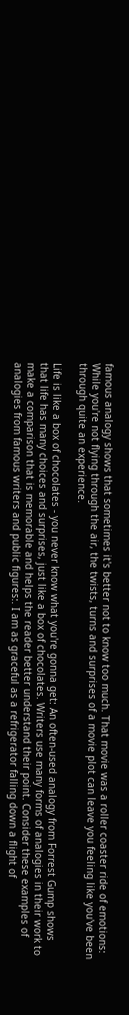famous analogy shows that sometimes it's better not to know too much. That movie was a roller coaster ride of emotions: While you're not flying through the air, the twists, turns and surprises of a movie plot can leave you feeling like you've been through quite an experience.

Life is like a box of chocolates - you never know what you're gonna get: An often-used analogy from Forrest Gump shows that life has many choices and surprises, just like a box of chocolates. Writers use many forms of analogies in their work to make a comparison that is memorable and helps the reader better understand their point. Consider these examples of analogies from famous writers and public figures:. I am as graceful as a refrigerator falling down a flight of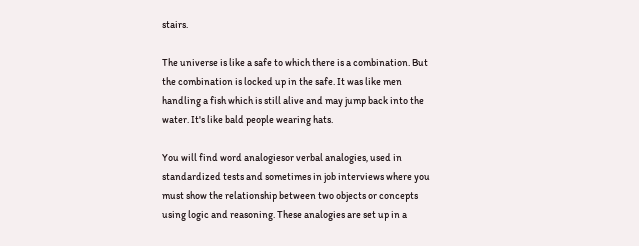stairs.

The universe is like a safe to which there is a combination. But the combination is locked up in the safe. It was like men handling a fish which is still alive and may jump back into the water. It's like bald people wearing hats.

You will find word analogiesor verbal analogies, used in standardized tests and sometimes in job interviews where you must show the relationship between two objects or concepts using logic and reasoning. These analogies are set up in a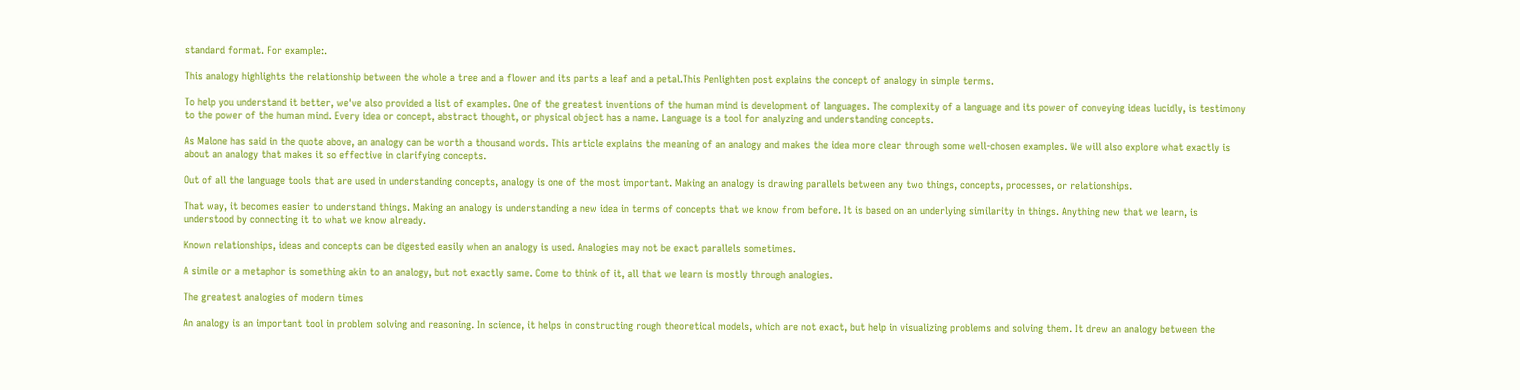standard format. For example:.

This analogy highlights the relationship between the whole a tree and a flower and its parts a leaf and a petal.This Penlighten post explains the concept of analogy in simple terms.

To help you understand it better, we've also provided a list of examples. One of the greatest inventions of the human mind is development of languages. The complexity of a language and its power of conveying ideas lucidly, is testimony to the power of the human mind. Every idea or concept, abstract thought, or physical object has a name. Language is a tool for analyzing and understanding concepts.

As Malone has said in the quote above, an analogy can be worth a thousand words. This article explains the meaning of an analogy and makes the idea more clear through some well-chosen examples. We will also explore what exactly is about an analogy that makes it so effective in clarifying concepts.

Out of all the language tools that are used in understanding concepts, analogy is one of the most important. Making an analogy is drawing parallels between any two things, concepts, processes, or relationships.

That way, it becomes easier to understand things. Making an analogy is understanding a new idea in terms of concepts that we know from before. It is based on an underlying similarity in things. Anything new that we learn, is understood by connecting it to what we know already.

Known relationships, ideas and concepts can be digested easily when an analogy is used. Analogies may not be exact parallels sometimes.

A simile or a metaphor is something akin to an analogy, but not exactly same. Come to think of it, all that we learn is mostly through analogies.

The greatest analogies of modern times

An analogy is an important tool in problem solving and reasoning. In science, it helps in constructing rough theoretical models, which are not exact, but help in visualizing problems and solving them. It drew an analogy between the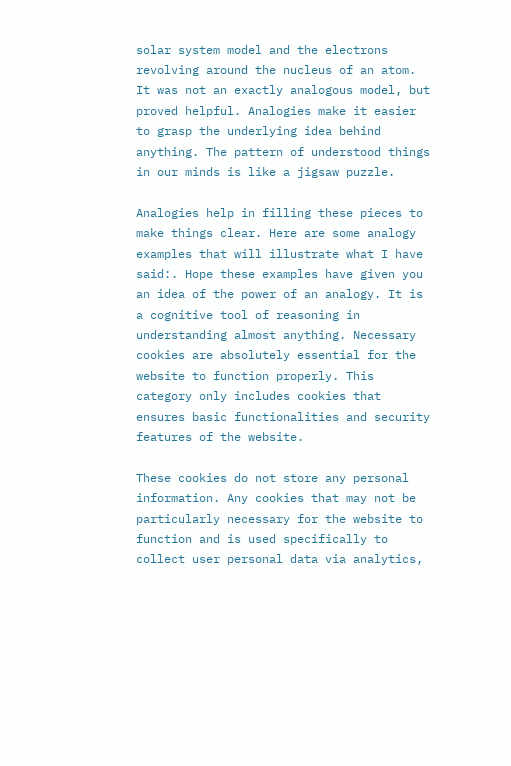solar system model and the electrons revolving around the nucleus of an atom. It was not an exactly analogous model, but proved helpful. Analogies make it easier to grasp the underlying idea behind anything. The pattern of understood things in our minds is like a jigsaw puzzle.

Analogies help in filling these pieces to make things clear. Here are some analogy examples that will illustrate what I have said:. Hope these examples have given you an idea of the power of an analogy. It is a cognitive tool of reasoning in understanding almost anything. Necessary cookies are absolutely essential for the website to function properly. This category only includes cookies that ensures basic functionalities and security features of the website.

These cookies do not store any personal information. Any cookies that may not be particularly necessary for the website to function and is used specifically to collect user personal data via analytics,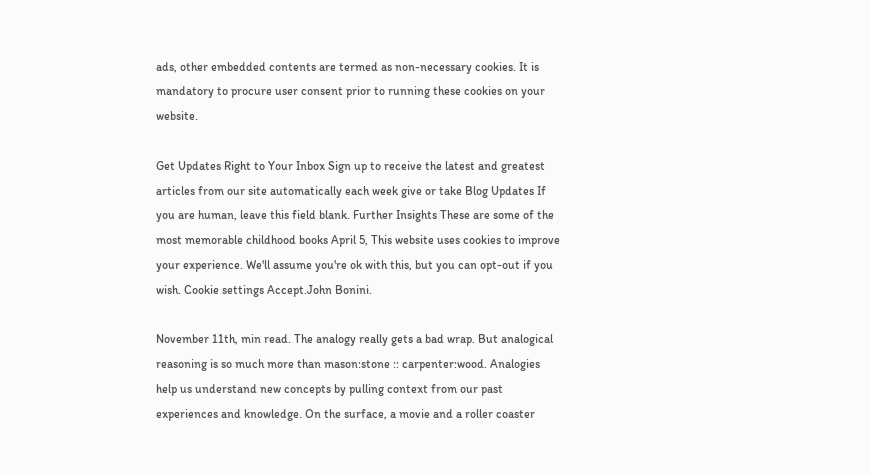ads, other embedded contents are termed as non-necessary cookies. It is mandatory to procure user consent prior to running these cookies on your website.

Get Updates Right to Your Inbox Sign up to receive the latest and greatest articles from our site automatically each week give or take Blog Updates If you are human, leave this field blank. Further Insights These are some of the most memorable childhood books April 5, This website uses cookies to improve your experience. We'll assume you're ok with this, but you can opt-out if you wish. Cookie settings Accept.John Bonini.

November 11th, min read. The analogy really gets a bad wrap. But analogical reasoning is so much more than mason:stone :: carpenter:wood. Analogies help us understand new concepts by pulling context from our past experiences and knowledge. On the surface, a movie and a roller coaster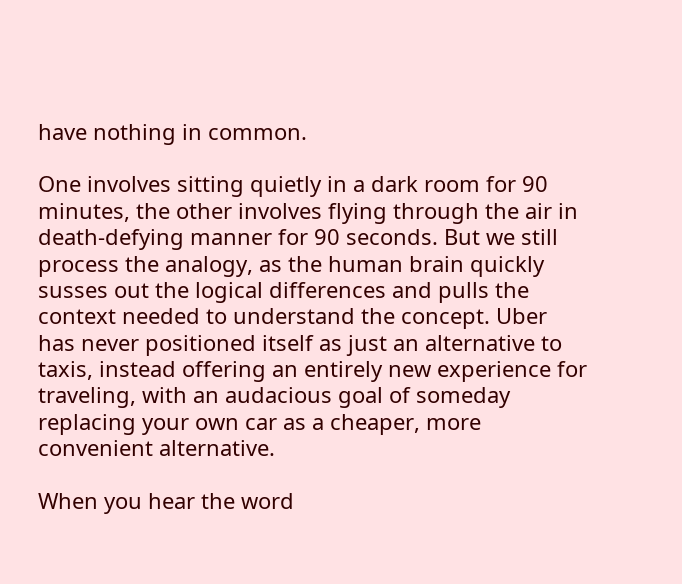have nothing in common.

One involves sitting quietly in a dark room for 90 minutes, the other involves flying through the air in death-defying manner for 90 seconds. But we still process the analogy, as the human brain quickly susses out the logical differences and pulls the context needed to understand the concept. Uber has never positioned itself as just an alternative to taxis, instead offering an entirely new experience for traveling, with an audacious goal of someday replacing your own car as a cheaper, more convenient alternative.

When you hear the word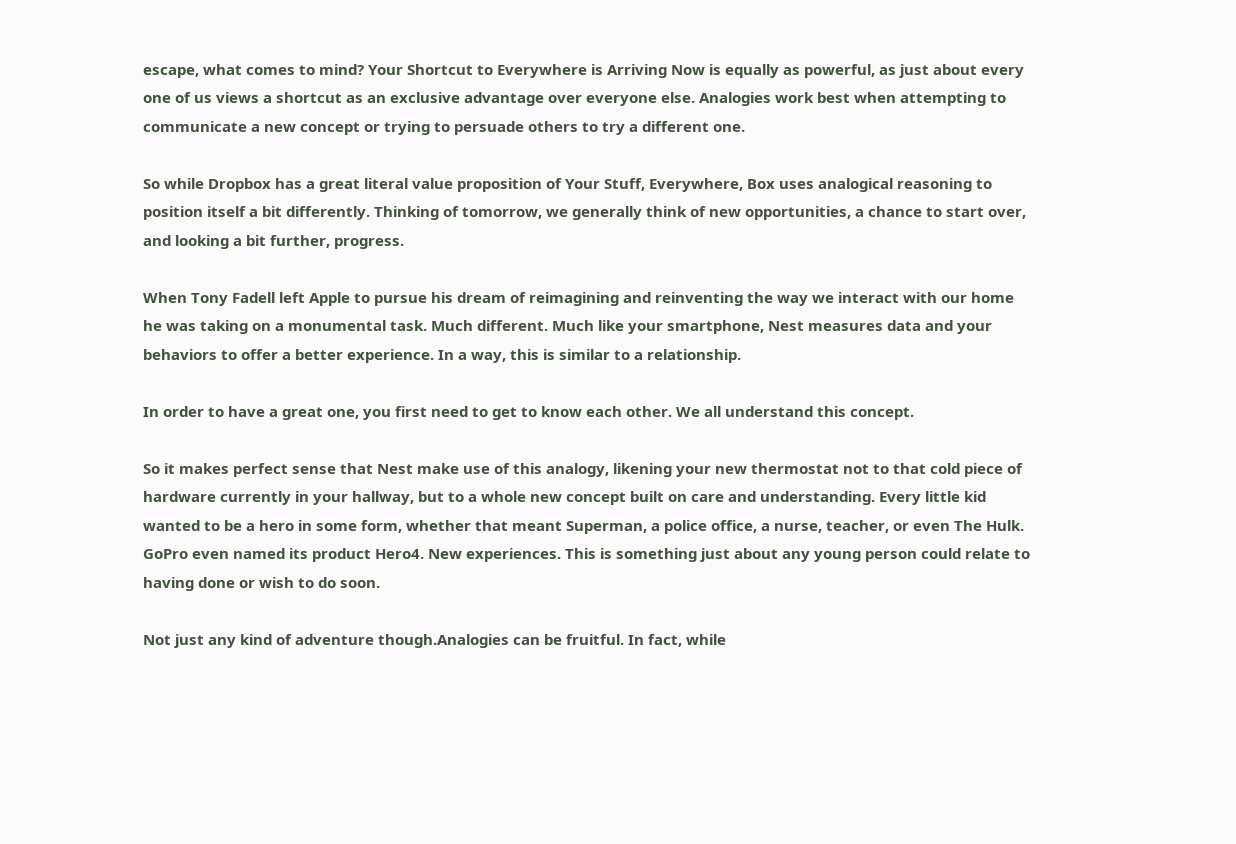escape, what comes to mind? Your Shortcut to Everywhere is Arriving Now is equally as powerful, as just about every one of us views a shortcut as an exclusive advantage over everyone else. Analogies work best when attempting to communicate a new concept or trying to persuade others to try a different one.

So while Dropbox has a great literal value proposition of Your Stuff, Everywhere, Box uses analogical reasoning to position itself a bit differently. Thinking of tomorrow, we generally think of new opportunities, a chance to start over, and looking a bit further, progress.

When Tony Fadell left Apple to pursue his dream of reimagining and reinventing the way we interact with our home he was taking on a monumental task. Much different. Much like your smartphone, Nest measures data and your behaviors to offer a better experience. In a way, this is similar to a relationship.

In order to have a great one, you first need to get to know each other. We all understand this concept.

So it makes perfect sense that Nest make use of this analogy, likening your new thermostat not to that cold piece of hardware currently in your hallway, but to a whole new concept built on care and understanding. Every little kid wanted to be a hero in some form, whether that meant Superman, a police office, a nurse, teacher, or even The Hulk. GoPro even named its product Hero4. New experiences. This is something just about any young person could relate to having done or wish to do soon.

Not just any kind of adventure though.Analogies can be fruitful. In fact, while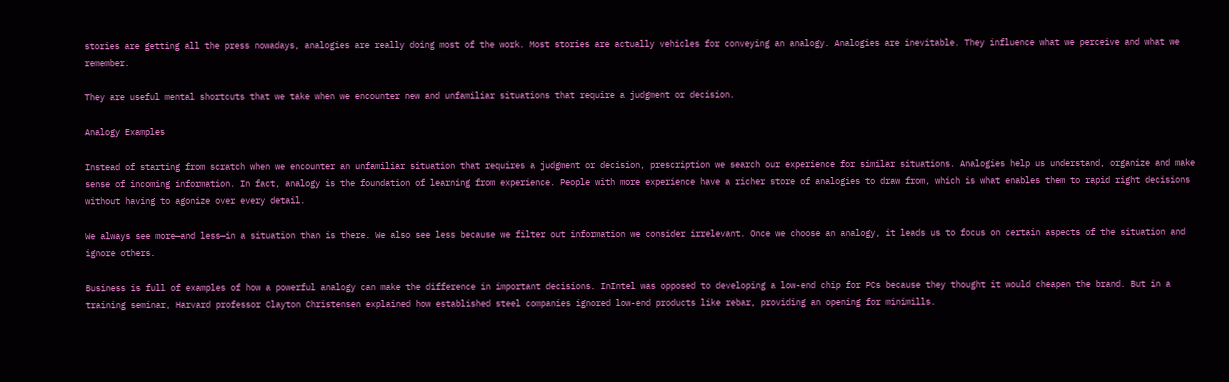stories are getting all the press nowadays, analogies are really doing most of the work. Most stories are actually vehicles for conveying an analogy. Analogies are inevitable. They influence what we perceive and what we remember.

They are useful mental shortcuts that we take when we encounter new and unfamiliar situations that require a judgment or decision.

Analogy Examples

Instead of starting from scratch when we encounter an unfamiliar situation that requires a judgment or decision, prescription we search our experience for similar situations. Analogies help us understand, organize and make sense of incoming information. In fact, analogy is the foundation of learning from experience. People with more experience have a richer store of analogies to draw from, which is what enables them to rapid right decisions without having to agonize over every detail.

We always see more—and less—in a situation than is there. We also see less because we filter out information we consider irrelevant. Once we choose an analogy, it leads us to focus on certain aspects of the situation and ignore others.

Business is full of examples of how a powerful analogy can make the difference in important decisions. InIntel was opposed to developing a low-end chip for PCs because they thought it would cheapen the brand. But in a training seminar, Harvard professor Clayton Christensen explained how established steel companies ignored low-end products like rebar, providing an opening for minimills.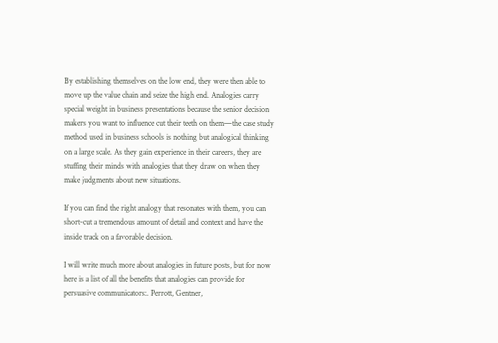By establishing themselves on the low end, they were then able to move up the value chain and seize the high end. Analogies carry special weight in business presentations because the senior decision makers you want to influence cut their teeth on them—the case study method used in business schools is nothing but analogical thinking on a large scale. As they gain experience in their careers, they are stuffing their minds with analogies that they draw on when they make judgments about new situations.

If you can find the right analogy that resonates with them, you can short-cut a tremendous amount of detail and context and have the inside track on a favorable decision.

I will write much more about analogies in future posts, but for now here is a list of all the benefits that analogies can provide for persuasive communicators:. Perrott, Gentner,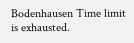Bodenhausen Time limit is exhausted.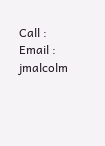Call : Email : jmalcolm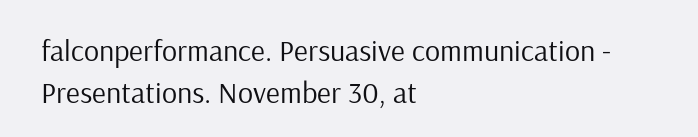falconperformance. Persuasive communication - Presentations. November 30, at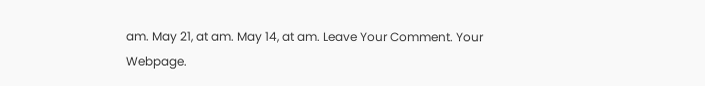am. May 21, at am. May 14, at am. Leave Your Comment. Your Webpage.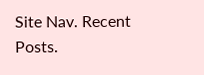Site Nav. Recent Posts.